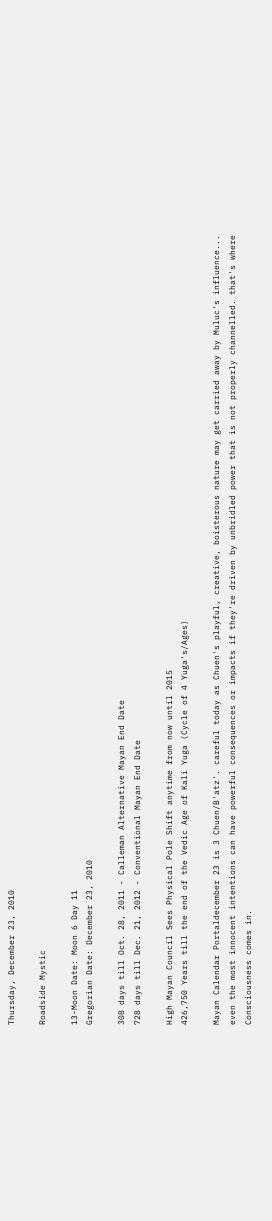Thursday, December 23, 2010

Roadside Mystic

13-Moon Date: Moon 6 Day 11
Gregorian Date: December 23, 2010

308 days till Oct. 28, 2011 - Calleman Alternative Mayan End Date
728 days till Dec. 21, 2012 - Conventional Mayan End Date

High Mayan Council Sees Physical Pole Shift anytime from now until 2015
426,750 Years till the end of the Vedic Age of Kali Yuga (Cycle of 4 Yuga's/Ages)

Mayan Calendar Portaldecember 23 is 3 Chuen/B'atz'. careful today as Chuen's playful, creative, boisterous nature may get carried away by Muluc's influence... even the most innocent intentions can have powerful consequences or impacts if they're driven by unbridled power that is not properly channelled. that's where Consciousness comes in.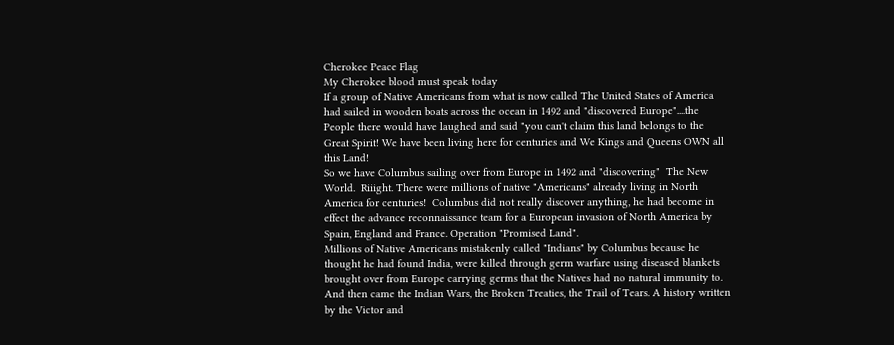Cherokee Peace Flag
My Cherokee blood must speak today
If a group of Native Americans from what is now called The United States of America had sailed in wooden boats across the ocean in 1492 and "discovered Europe"....the People there would have laughed and said "you can't claim this land belongs to the Great Spirit! We have been living here for centuries and We Kings and Queens OWN all this Land!
So we have Columbus sailing over from Europe in 1492 and "discovering"  The New World.  Riiight. There were millions of native "Americans" already living in North America for centuries!  Columbus did not really discover anything, he had become in effect the advance reconnaissance team for a European invasion of North America by Spain, England and France. Operation "Promised Land".
Millions of Native Americans mistakenly called "Indians" by Columbus because he thought he had found India, were killed through germ warfare using diseased blankets brought over from Europe carrying germs that the Natives had no natural immunity to. And then came the Indian Wars, the Broken Treaties, the Trail of Tears. A history written by the Victor and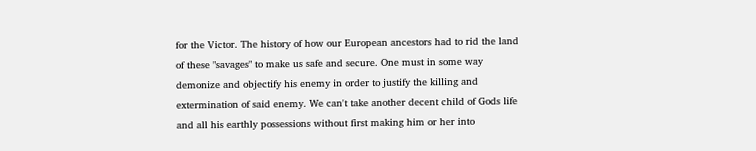for the Victor. The history of how our European ancestors had to rid the land of these "savages" to make us safe and secure. One must in some way demonize and objectify his enemy in order to justify the killing and extermination of said enemy. We can't take another decent child of Gods life and all his earthly possessions without first making him or her into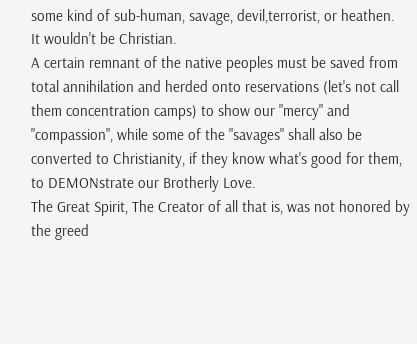some kind of sub-human, savage, devil,terrorist, or heathen.
It wouldn't be Christian.
A certain remnant of the native peoples must be saved from total annihilation and herded onto reservations (let's not call them concentration camps) to show our "mercy" and "compassion", while some of the "savages" shall also be converted to Christianity, if they know what's good for them, to DEMONstrate our Brotherly Love.
The Great Spirit, The Creator of all that is, was not honored by the greed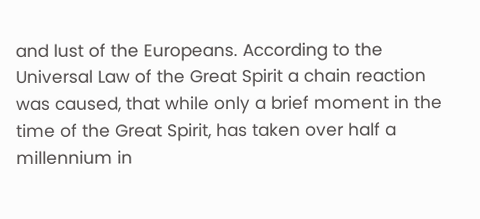and lust of the Europeans. According to the Universal Law of the Great Spirit a chain reaction was caused, that while only a brief moment in the time of the Great Spirit, has taken over half a millennium in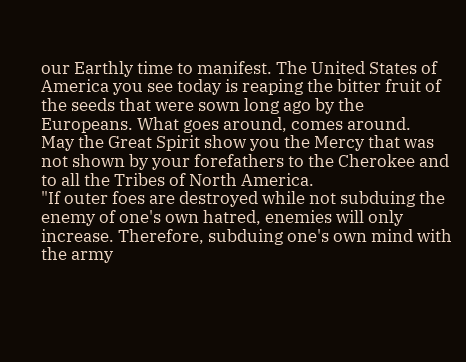our Earthly time to manifest. The United States of America you see today is reaping the bitter fruit of the seeds that were sown long ago by the Europeans. What goes around, comes around.
May the Great Spirit show you the Mercy that was not shown by your forefathers to the Cherokee and to all the Tribes of North America.
"If outer foes are destroyed while not subduing the enemy of one's own hatred, enemies will only increase. Therefore, subduing one's own mind with the army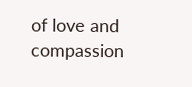of love and compassion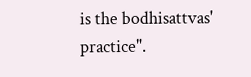is the bodhisattvas' practice".